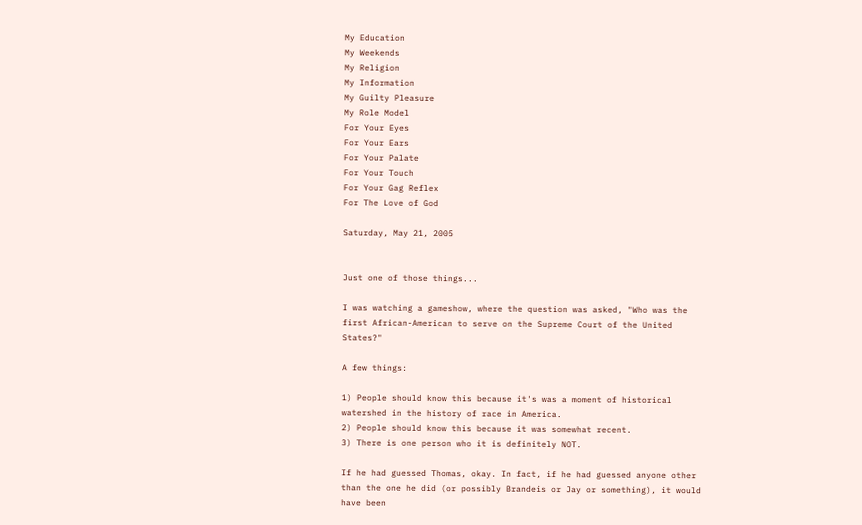My Education
My Weekends
My Religion
My Information
My Guilty Pleasure
My Role Model
For Your Eyes
For Your Ears
For Your Palate
For Your Touch
For Your Gag Reflex
For The Love of God

Saturday, May 21, 2005


Just one of those things...

I was watching a gameshow, where the question was asked, "Who was the first African-American to serve on the Supreme Court of the United States?"

A few things:

1) People should know this because it's was a moment of historical watershed in the history of race in America.
2) People should know this because it was somewhat recent.
3) There is one person who it is definitely NOT.

If he had guessed Thomas, okay. In fact, if he had guessed anyone other than the one he did (or possibly Brandeis or Jay or something), it would have been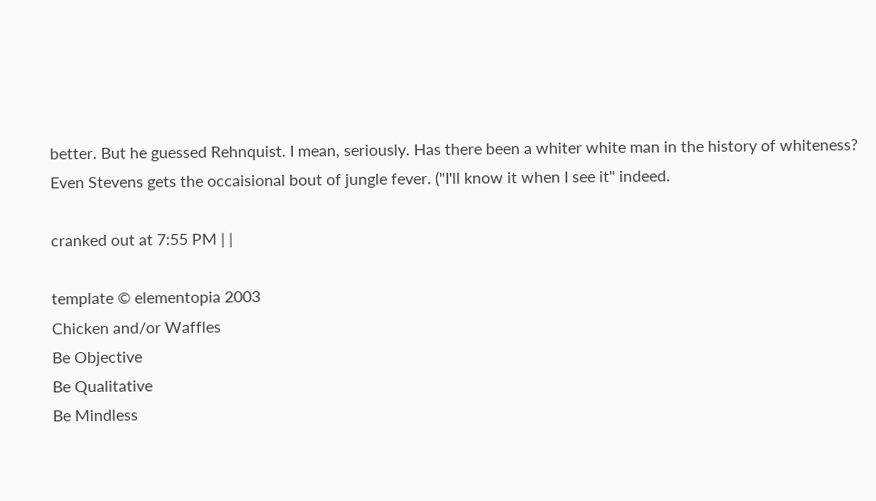better. But he guessed Rehnquist. I mean, seriously. Has there been a whiter white man in the history of whiteness? Even Stevens gets the occaisional bout of jungle fever. ("I'll know it when I see it" indeed.

cranked out at 7:55 PM | |

template © elementopia 2003
Chicken and/or Waffles
Be Objective
Be Qualitative
Be Mindless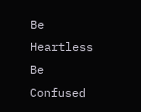Be Heartless
Be Confused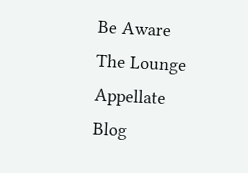Be Aware
The Lounge
Appellate Blog